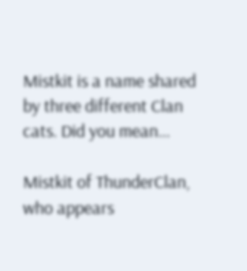Mistkit is a name shared by three different Clan cats. Did you mean...

Mistkit of ThunderClan, who appears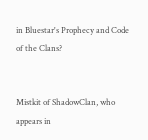in Bluestar's Prophecy and Code of the Clans?


Mistkit of ShadowClan, who appears in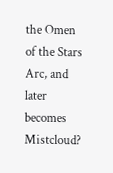the Omen of the Stars Arc, and later becomes Mistcloud?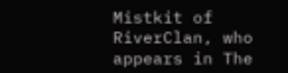Mistkit of RiverClan, who appears in The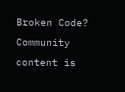Broken Code?
Community content is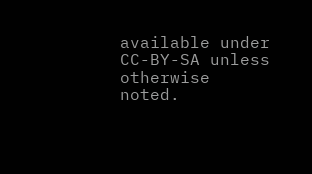available under CC-BY-SA unless otherwise noted.